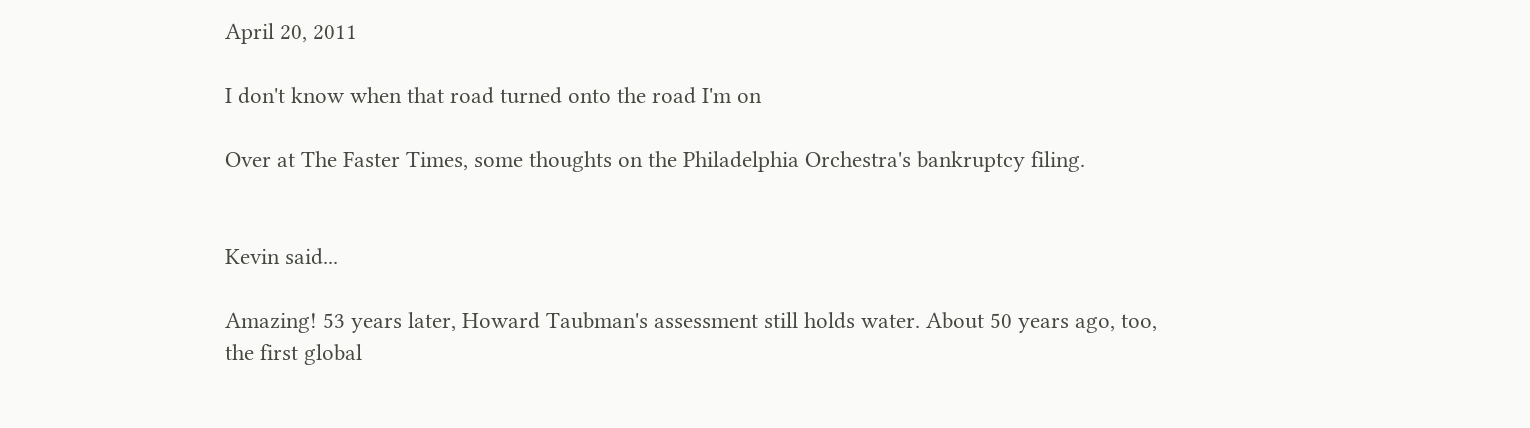April 20, 2011

I don't know when that road turned onto the road I'm on

Over at The Faster Times, some thoughts on the Philadelphia Orchestra's bankruptcy filing.


Kevin said...

Amazing! 53 years later, Howard Taubman's assessment still holds water. About 50 years ago, too, the first global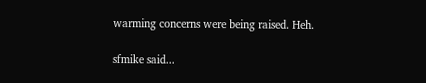warming concerns were being raised. Heh.

sfmike said...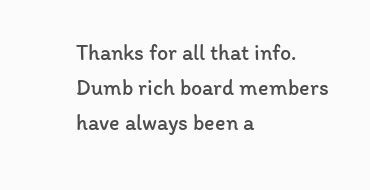Thanks for all that info. Dumb rich board members have always been a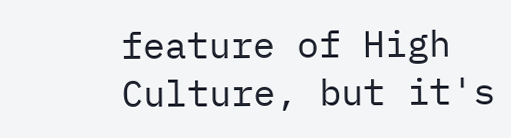feature of High Culture, but it's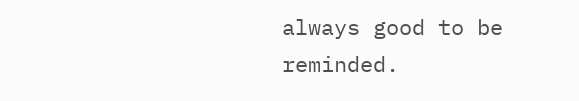always good to be reminded.